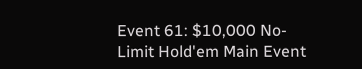Event 61: $10,000 No-Limit Hold'em Main Event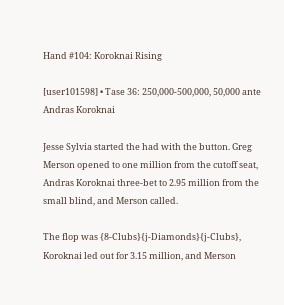Hand #104: Koroknai Rising

[user101598] • Tase 36: 250,000-500,000, 50,000 ante
Andras Koroknai

Jesse Sylvia started the had with the button. Greg Merson opened to one million from the cutoff seat, Andras Koroknai three-bet to 2.95 million from the small blind, and Merson called.

The flop was {8-Clubs}{j-Diamonds}{j-Clubs}, Koroknai led out for 3.15 million, and Merson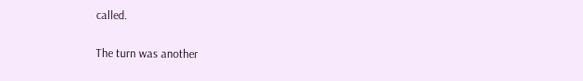called.

The turn was another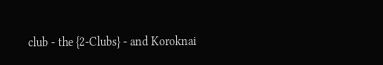club - the {2-Clubs} - and Koroknai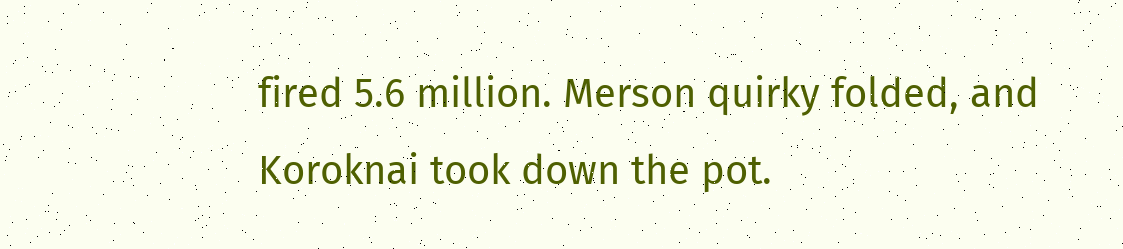fired 5.6 million. Merson quirky folded, and Koroknai took down the pot.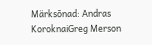Märksõnad: Andras KoroknaiGreg Merson